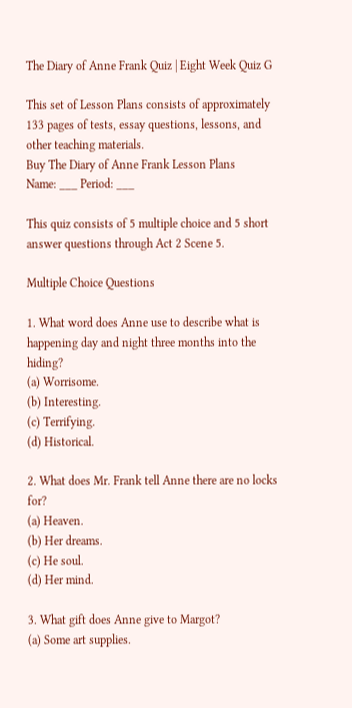The Diary of Anne Frank Quiz | Eight Week Quiz G

This set of Lesson Plans consists of approximately 133 pages of tests, essay questions, lessons, and other teaching materials.
Buy The Diary of Anne Frank Lesson Plans
Name: ___ Period: ___

This quiz consists of 5 multiple choice and 5 short answer questions through Act 2 Scene 5.

Multiple Choice Questions

1. What word does Anne use to describe what is happening day and night three months into the hiding?
(a) Worrisome.
(b) Interesting.
(c) Terrifying.
(d) Historical.

2. What does Mr. Frank tell Anne there are no locks for?
(a) Heaven.
(b) Her dreams.
(c) He soul.
(d) Her mind.

3. What gift does Anne give to Margot?
(a) Some art supplies.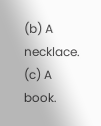(b) A necklace.
(c) A book.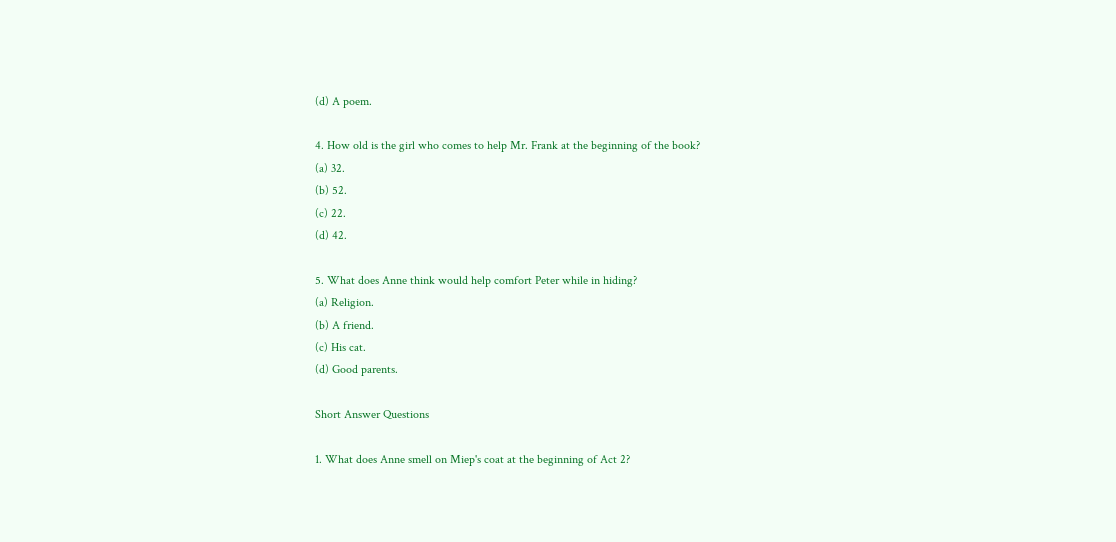(d) A poem.

4. How old is the girl who comes to help Mr. Frank at the beginning of the book?
(a) 32.
(b) 52.
(c) 22.
(d) 42.

5. What does Anne think would help comfort Peter while in hiding?
(a) Religion.
(b) A friend.
(c) His cat.
(d) Good parents.

Short Answer Questions

1. What does Anne smell on Miep's coat at the beginning of Act 2?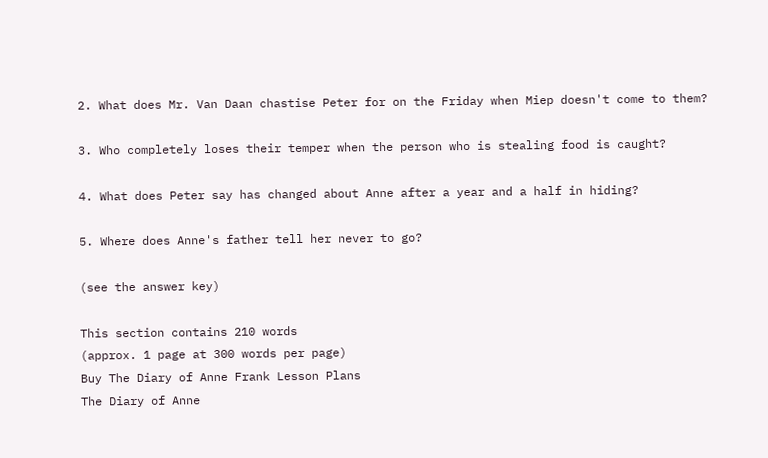2. What does Mr. Van Daan chastise Peter for on the Friday when Miep doesn't come to them?

3. Who completely loses their temper when the person who is stealing food is caught?

4. What does Peter say has changed about Anne after a year and a half in hiding?

5. Where does Anne's father tell her never to go?

(see the answer key)

This section contains 210 words
(approx. 1 page at 300 words per page)
Buy The Diary of Anne Frank Lesson Plans
The Diary of Anne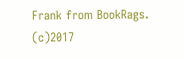Frank from BookRags. (c)2017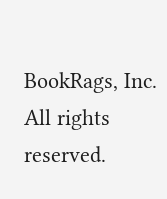BookRags, Inc. All rights reserved.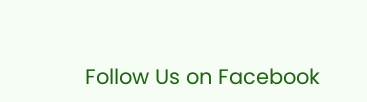Follow Us on Facebook